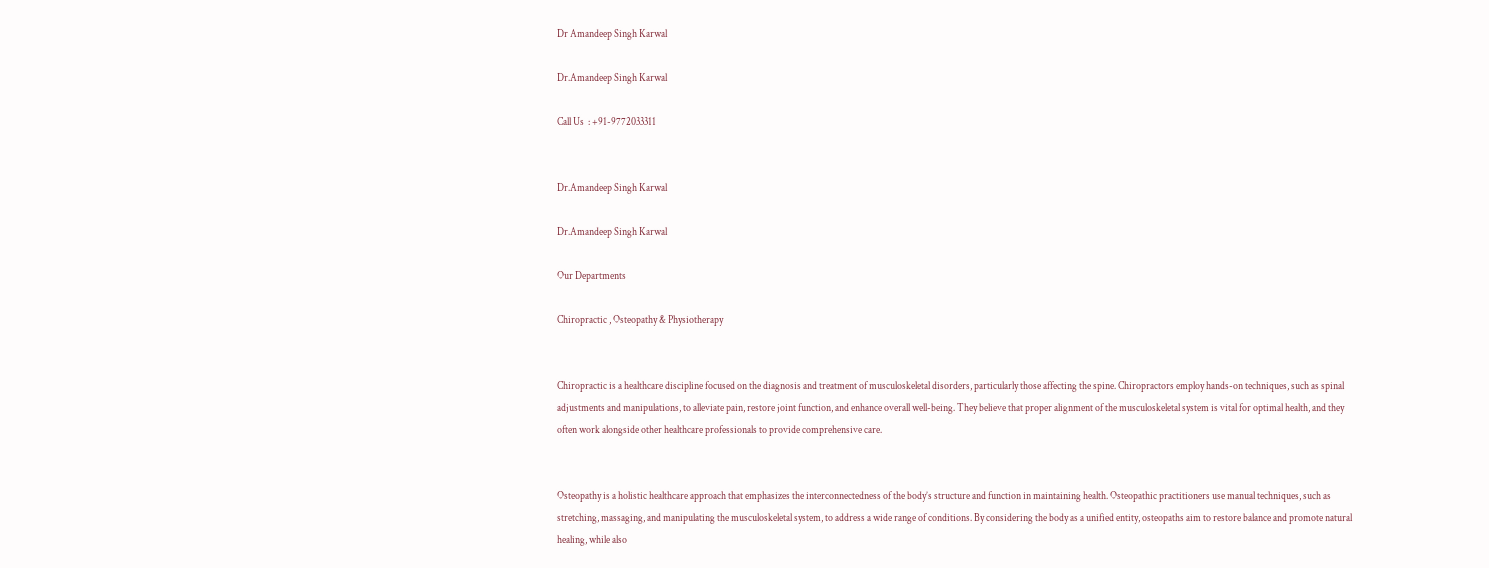Dr Amandeep Singh Karwal

Dr.Amandeep Singh Karwal

Call Us  : +91-9772033311


Dr.Amandeep Singh Karwal

Dr.Amandeep Singh Karwal

Our Departments

Chiropractic , Osteopathy & Physiotherapy


Chiropractic is a healthcare discipline focused on the diagnosis and treatment of musculoskeletal disorders, particularly those affecting the spine. Chiropractors employ hands-on techniques, such as spinal adjustments and manipulations, to alleviate pain, restore joint function, and enhance overall well-being. They believe that proper alignment of the musculoskeletal system is vital for optimal health, and they often work alongside other healthcare professionals to provide comprehensive care.


Osteopathy is a holistic healthcare approach that emphasizes the interconnectedness of the body’s structure and function in maintaining health. Osteopathic practitioners use manual techniques, such as stretching, massaging, and manipulating the musculoskeletal system, to address a wide range of conditions. By considering the body as a unified entity, osteopaths aim to restore balance and promote natural healing, while also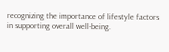recognizing the importance of lifestyle factors in supporting overall well-being.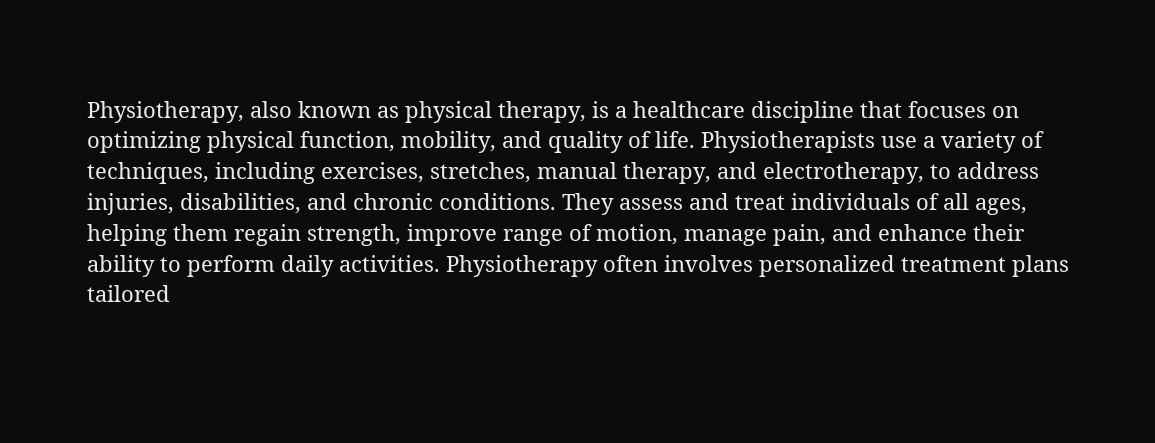Physiotherapy, also known as physical therapy, is a healthcare discipline that focuses on optimizing physical function, mobility, and quality of life. Physiotherapists use a variety of techniques, including exercises, stretches, manual therapy, and electrotherapy, to address injuries, disabilities, and chronic conditions. They assess and treat individuals of all ages, helping them regain strength, improve range of motion, manage pain, and enhance their ability to perform daily activities. Physiotherapy often involves personalized treatment plans tailored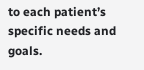to each patient’s specific needs and goals.